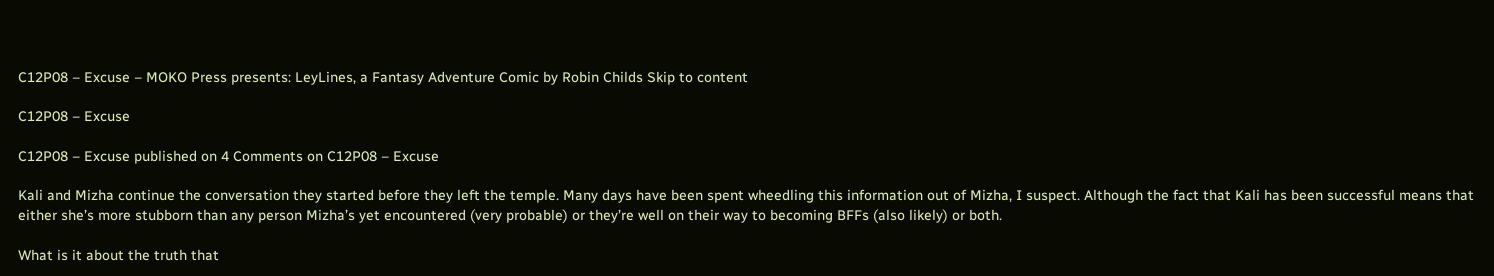C12P08 – Excuse – MOKO Press presents: LeyLines, a Fantasy Adventure Comic by Robin Childs Skip to content

C12P08 – Excuse

C12P08 – Excuse published on 4 Comments on C12P08 – Excuse

Kali and Mizha continue the conversation they started before they left the temple. Many days have been spent wheedling this information out of Mizha, I suspect. Although the fact that Kali has been successful means that either she’s more stubborn than any person Mizha’s yet encountered (very probable) or they’re well on their way to becoming BFFs (also likely) or both.

What is it about the truth that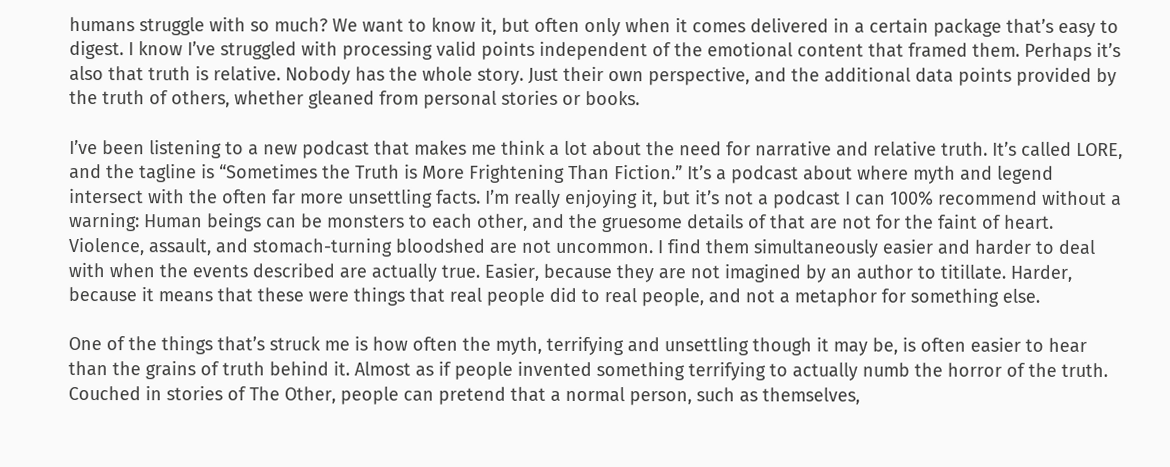humans struggle with so much? We want to know it, but often only when it comes delivered in a certain package that’s easy to digest. I know I’ve struggled with processing valid points independent of the emotional content that framed them. Perhaps it’s also that truth is relative. Nobody has the whole story. Just their own perspective, and the additional data points provided by the truth of others, whether gleaned from personal stories or books.

I’ve been listening to a new podcast that makes me think a lot about the need for narrative and relative truth. It’s called LORE, and the tagline is “Sometimes the Truth is More Frightening Than Fiction.” It’s a podcast about where myth and legend intersect with the often far more unsettling facts. I’m really enjoying it, but it’s not a podcast I can 100% recommend without a warning: Human beings can be monsters to each other, and the gruesome details of that are not for the faint of heart. Violence, assault, and stomach-turning bloodshed are not uncommon. I find them simultaneously easier and harder to deal with when the events described are actually true. Easier, because they are not imagined by an author to titillate. Harder, because it means that these were things that real people did to real people, and not a metaphor for something else.

One of the things that’s struck me is how often the myth, terrifying and unsettling though it may be, is often easier to hear than the grains of truth behind it. Almost as if people invented something terrifying to actually numb the horror of the truth. Couched in stories of The Other, people can pretend that a normal person, such as themselves,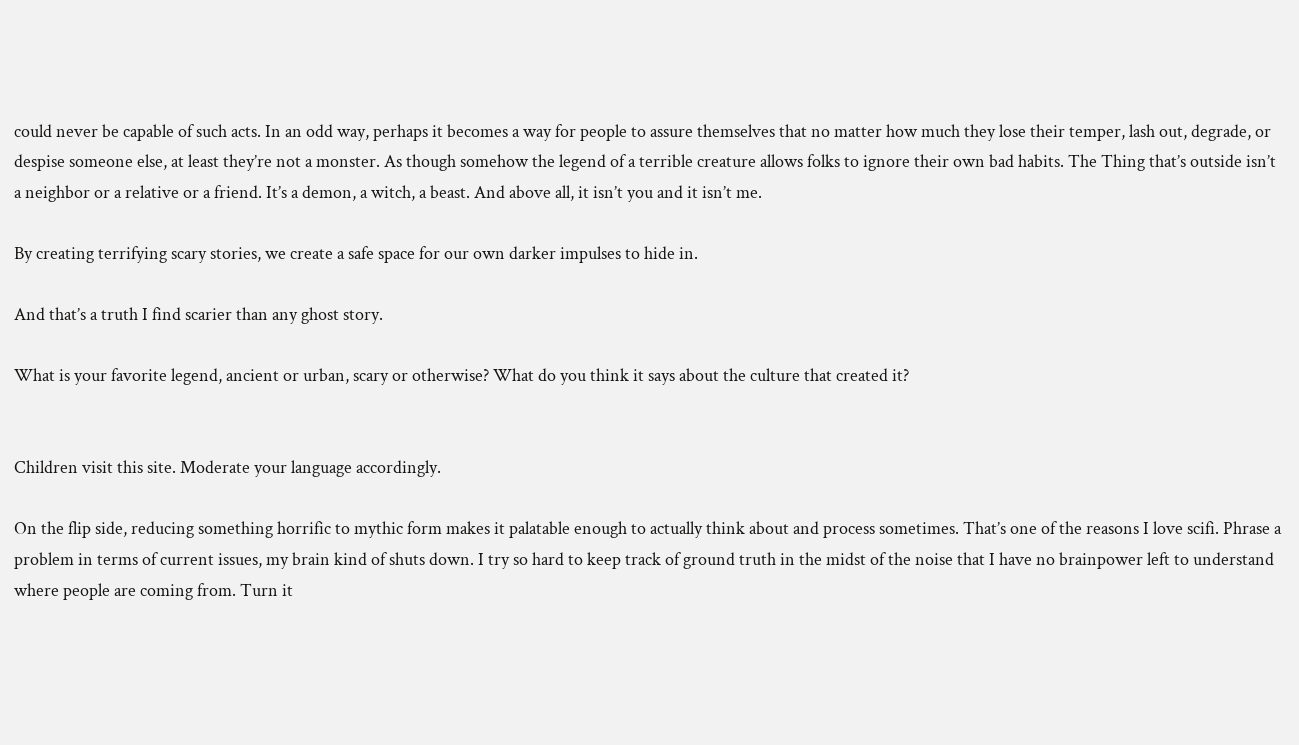could never be capable of such acts. In an odd way, perhaps it becomes a way for people to assure themselves that no matter how much they lose their temper, lash out, degrade, or despise someone else, at least they’re not a monster. As though somehow the legend of a terrible creature allows folks to ignore their own bad habits. The Thing that’s outside isn’t a neighbor or a relative or a friend. It’s a demon, a witch, a beast. And above all, it isn’t you and it isn’t me.

By creating terrifying scary stories, we create a safe space for our own darker impulses to hide in.

And that’s a truth I find scarier than any ghost story.

What is your favorite legend, ancient or urban, scary or otherwise? What do you think it says about the culture that created it?


Children visit this site. Moderate your language accordingly.

On the flip side, reducing something horrific to mythic form makes it palatable enough to actually think about and process sometimes. That’s one of the reasons I love scifi. Phrase a problem in terms of current issues, my brain kind of shuts down. I try so hard to keep track of ground truth in the midst of the noise that I have no brainpower left to understand where people are coming from. Turn it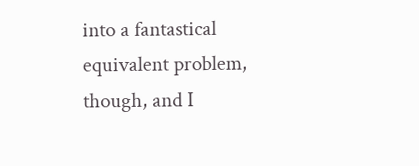into a fantastical equivalent problem, though, and I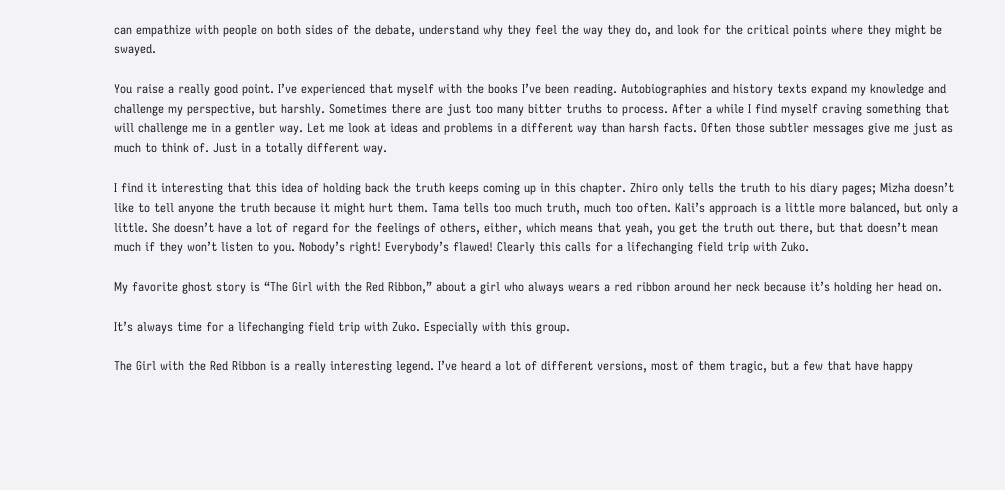can empathize with people on both sides of the debate, understand why they feel the way they do, and look for the critical points where they might be swayed.

You raise a really good point. I’ve experienced that myself with the books I’ve been reading. Autobiographies and history texts expand my knowledge and challenge my perspective, but harshly. Sometimes there are just too many bitter truths to process. After a while I find myself craving something that will challenge me in a gentler way. Let me look at ideas and problems in a different way than harsh facts. Often those subtler messages give me just as much to think of. Just in a totally different way.

I find it interesting that this idea of holding back the truth keeps coming up in this chapter. Zhiro only tells the truth to his diary pages; Mizha doesn’t like to tell anyone the truth because it might hurt them. Tama tells too much truth, much too often. Kali’s approach is a little more balanced, but only a little. She doesn’t have a lot of regard for the feelings of others, either, which means that yeah, you get the truth out there, but that doesn’t mean much if they won’t listen to you. Nobody’s right! Everybody’s flawed! Clearly this calls for a lifechanging field trip with Zuko.

My favorite ghost story is “The Girl with the Red Ribbon,” about a girl who always wears a red ribbon around her neck because it’s holding her head on.

It’s always time for a lifechanging field trip with Zuko. Especially with this group.

The Girl with the Red Ribbon is a really interesting legend. I’ve heard a lot of different versions, most of them tragic, but a few that have happy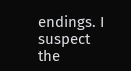endings. I suspect the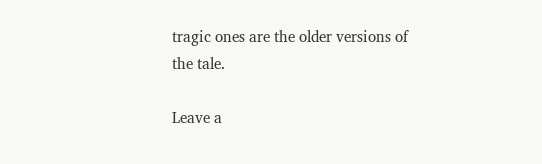tragic ones are the older versions of the tale.

Leave a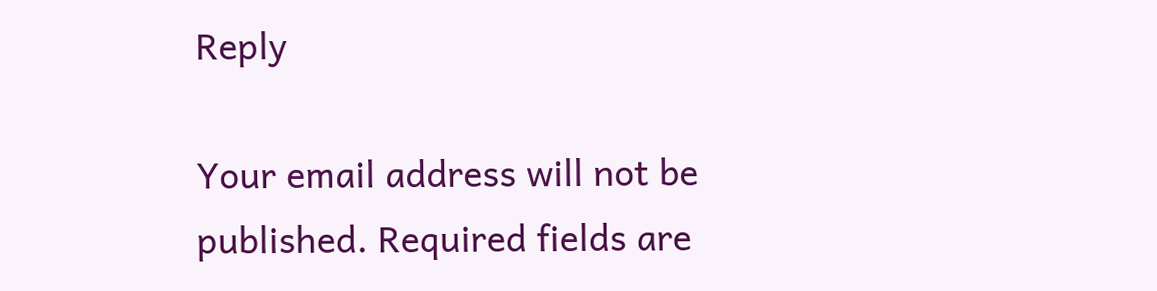Reply

Your email address will not be published. Required fields are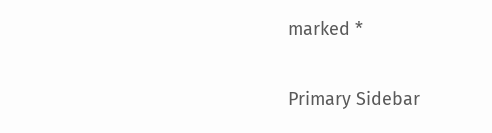marked *

Primary Sidebar